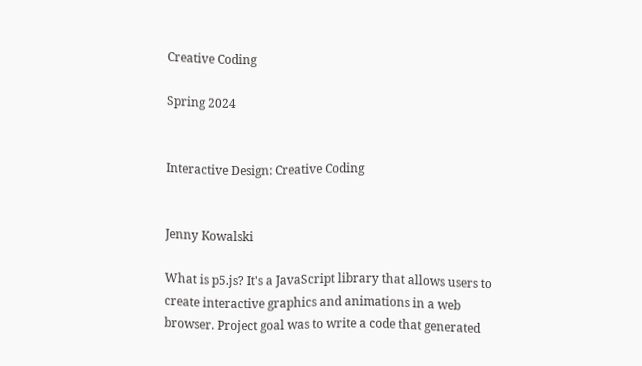Creative Coding

Spring 2024


Interactive Design: Creative Coding


Jenny Kowalski

What is p5.js? It's a JavaScript library that allows users to create interactive graphics and animations in a web browser. Project goal was to write a code that generated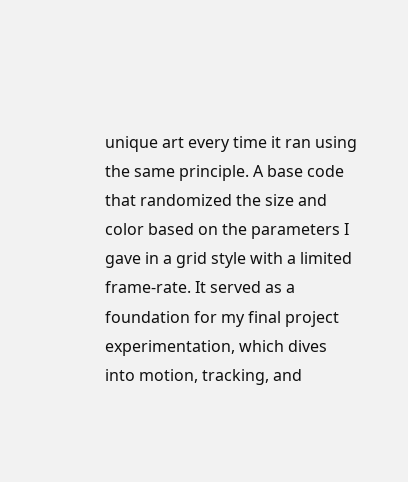unique art every time it ran using the same principle. A base code that randomized the size and color based on the parameters I gave in a grid style with a limited frame-rate. It served as a foundation for my final project experimentation, which dives into motion, tracking, and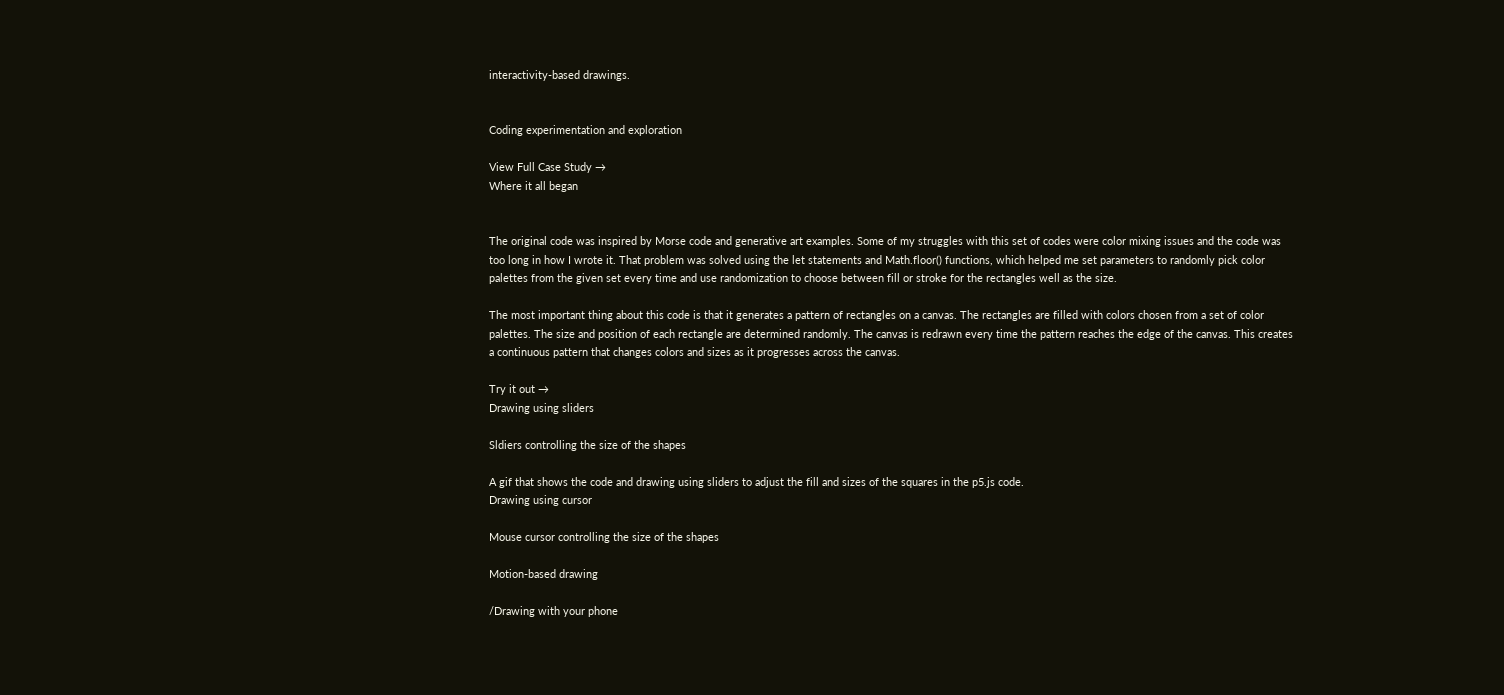interactivity-based drawings.


Coding experimentation and exploration

View Full Case Study →
Where it all began


The original code was inspired by Morse code and generative art examples. Some of my struggles with this set of codes were color mixing issues and the code was too long in how I wrote it. That problem was solved using the let statements and Math.floor() functions, which helped me set parameters to randomly pick color palettes from the given set every time and use randomization to choose between fill or stroke for the rectangles well as the size.

The most important thing about this code is that it generates a pattern of rectangles on a canvas. The rectangles are filled with colors chosen from a set of color palettes. The size and position of each rectangle are determined randomly. The canvas is redrawn every time the pattern reaches the edge of the canvas. This creates a continuous pattern that changes colors and sizes as it progresses across the canvas.

Try it out →
Drawing using sliders

Sldiers controlling the size of the shapes

A gif that shows the code and drawing using sliders to adjust the fill and sizes of the squares in the p5.js code.
Drawing using cursor

Mouse cursor controlling the size of the shapes

Motion-based drawing

/Drawing with your phone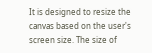It is designed to resize the canvas based on the user's screen size. The size of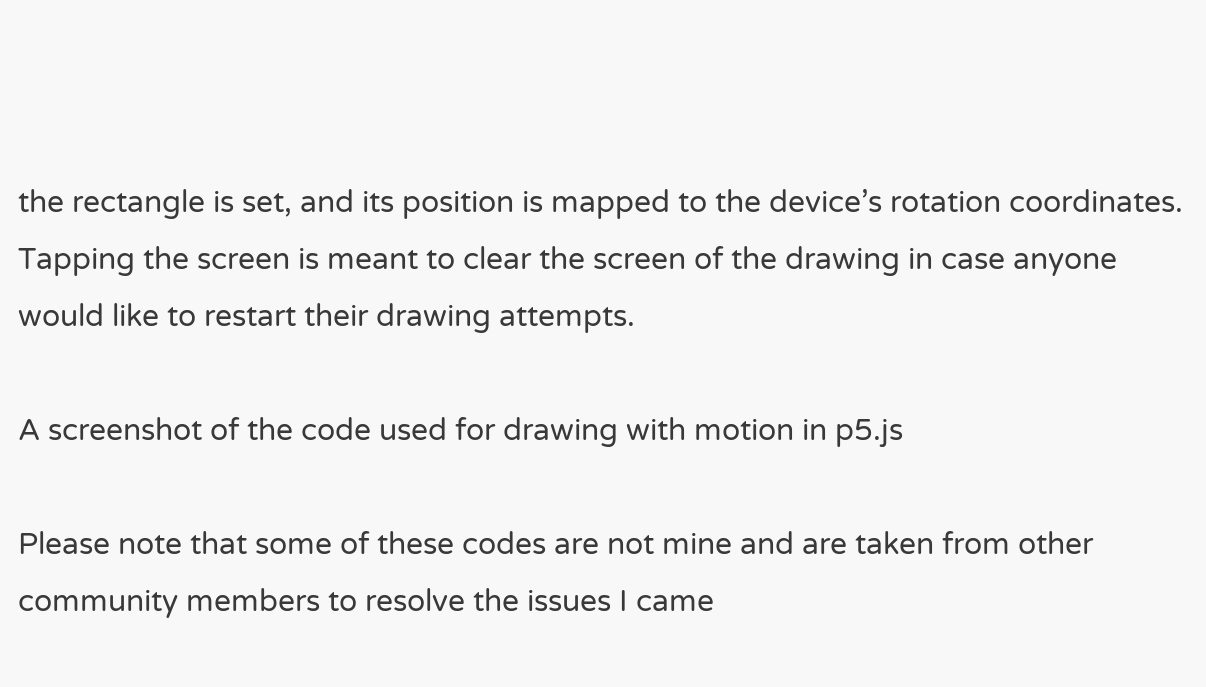the rectangle is set, and its position is mapped to the device’s rotation coordinates. Tapping the screen is meant to clear the screen of the drawing in case anyone would like to restart their drawing attempts.

A screenshot of the code used for drawing with motion in p5.js

Please note that some of these codes are not mine and are taken from other community members to resolve the issues I came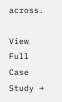across.

View Full Case Study →